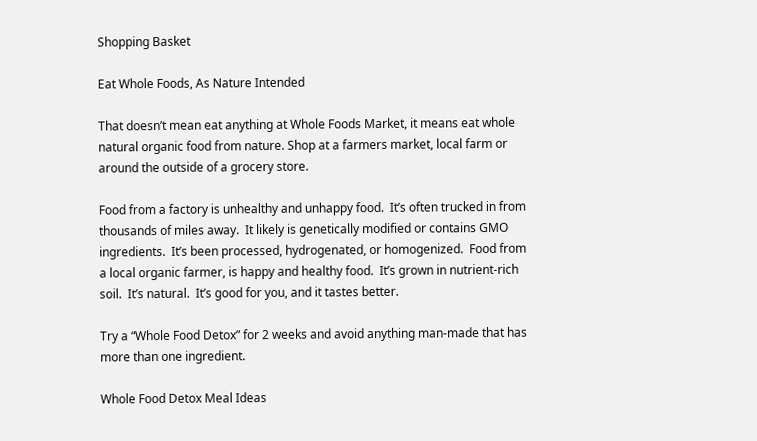Shopping Basket

Eat Whole Foods, As Nature Intended

That doesn’t mean eat anything at Whole Foods Market, it means eat whole natural organic food from nature. Shop at a farmers market, local farm or around the outside of a grocery store.

Food from a factory is unhealthy and unhappy food.  It’s often trucked in from thousands of miles away.  It likely is genetically modified or contains GMO ingredients.  It’s been processed, hydrogenated, or homogenized.  Food from a local organic farmer, is happy and healthy food.  It’s grown in nutrient-rich soil.  It’s natural.  It’s good for you, and it tastes better.

Try a “Whole Food Detox” for 2 weeks and avoid anything man-made that has more than one ingredient.

Whole Food Detox Meal Ideas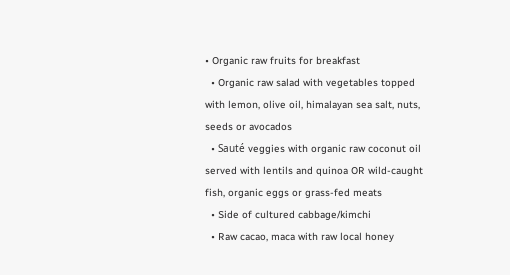• Organic raw fruits for breakfast
  • Organic raw salad with vegetables topped with lemon, olive oil, himalayan sea salt, nuts, seeds or avocados
  • Sauté veggies with organic raw coconut oil served with lentils and quinoa OR wild-caught fish, organic eggs or grass-fed meats
  • Side of cultured cabbage/kimchi
  • Raw cacao, maca with raw local honey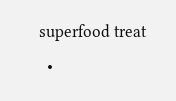superfood treat
  •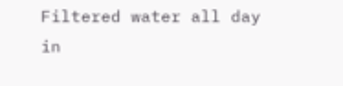Filtered water all day in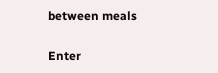between meals

Enter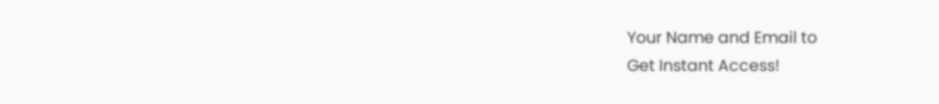Your Name and Email to
Get Instant Access!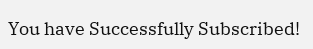You have Successfully Subscribed!